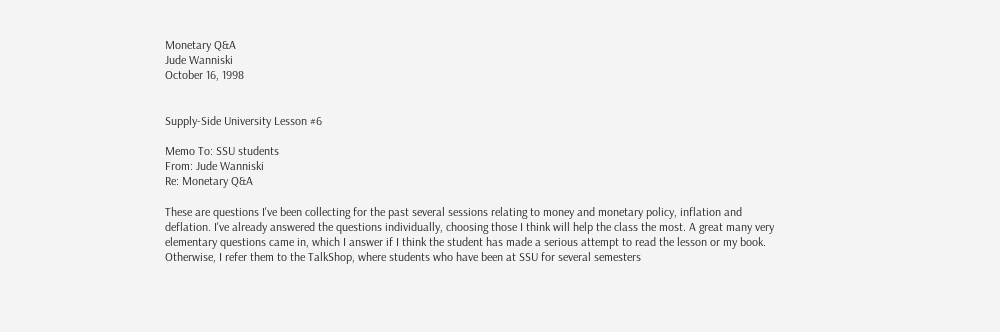Monetary Q&A
Jude Wanniski
October 16, 1998


Supply-Side University Lesson #6

Memo To: SSU students
From: Jude Wanniski
Re: Monetary Q&A

These are questions I've been collecting for the past several sessions relating to money and monetary policy, inflation and deflation. I've already answered the questions individually, choosing those I think will help the class the most. A great many very elementary questions came in, which I answer if I think the student has made a serious attempt to read the lesson or my book. Otherwise, I refer them to the TalkShop, where students who have been at SSU for several semesters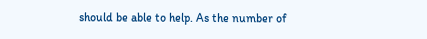should be able to help. As the number of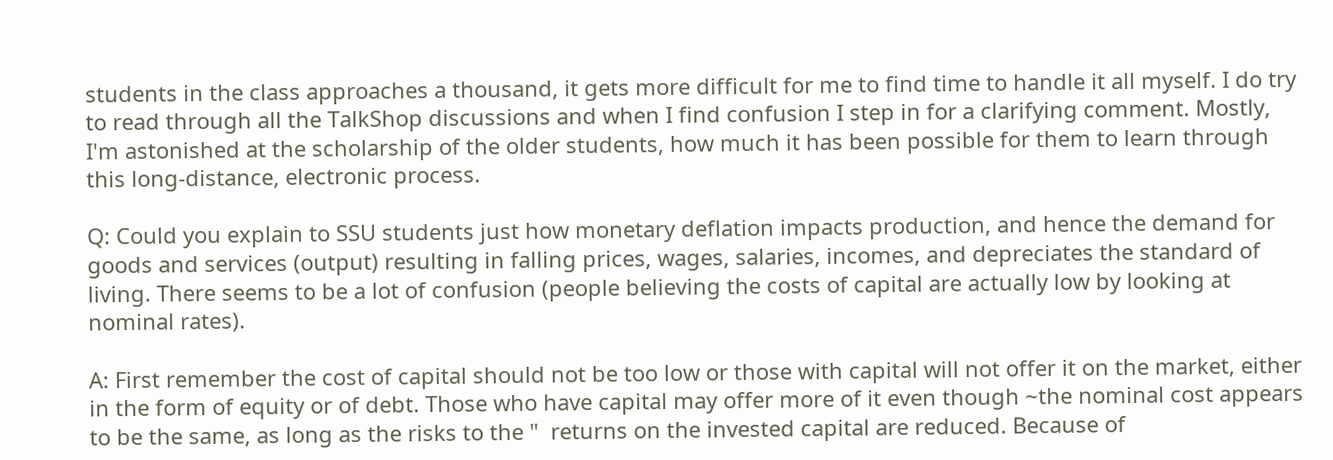students in the class approaches a thousand, it gets more difficult for me to find time to handle it all myself. I do try to read through all the TalkShop discussions and when I find confusion I step in for a clarifying comment. Mostly, I'm astonished at the scholarship of the older students, how much it has been possible for them to learn through this long-distance, electronic process.

Q: Could you explain to SSU students just how monetary deflation impacts production, and hence the demand for goods and services (output) resulting in falling prices, wages, salaries, incomes, and depreciates the standard of living. There seems to be a lot of confusion (people believing the costs of capital are actually low by looking at nominal rates).

A: First remember the cost of capital should not be too low or those with capital will not offer it on the market, either in the form of equity or of debt. Those who have capital may offer more of it even though ~the nominal cost appears to be the same, as long as the risks to the "  returns on the invested capital are reduced. Because of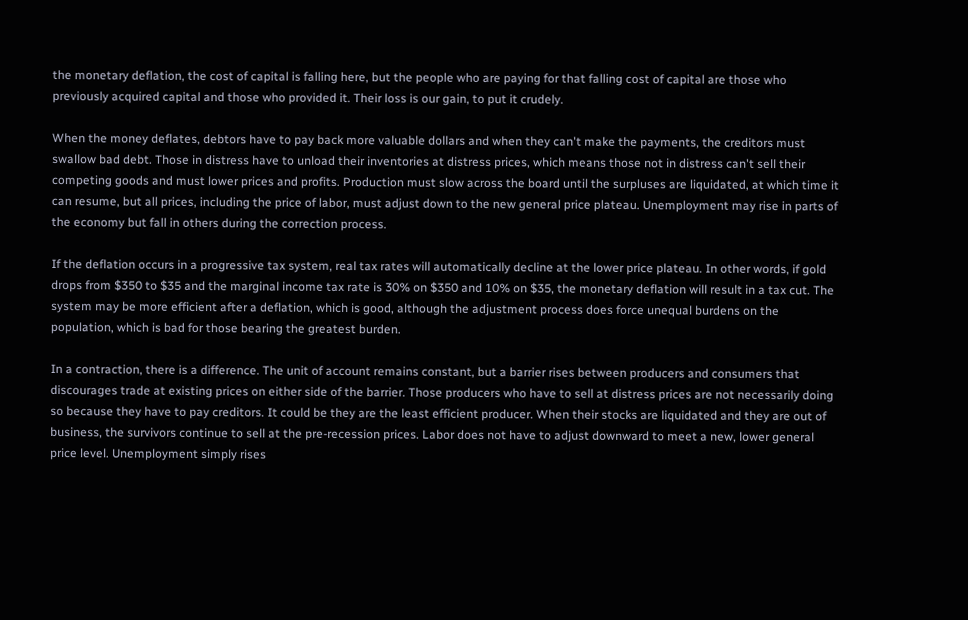the monetary deflation, the cost of capital is falling here, but the people who are paying for that falling cost of capital are those who previously acquired capital and those who provided it. Their loss is our gain, to put it crudely.

When the money deflates, debtors have to pay back more valuable dollars and when they can't make the payments, the creditors must swallow bad debt. Those in distress have to unload their inventories at distress prices, which means those not in distress can't sell their competing goods and must lower prices and profits. Production must slow across the board until the surpluses are liquidated, at which time it can resume, but all prices, including the price of labor, must adjust down to the new general price plateau. Unemployment may rise in parts of the economy but fall in others during the correction process.

If the deflation occurs in a progressive tax system, real tax rates will automatically decline at the lower price plateau. In other words, if gold drops from $350 to $35 and the marginal income tax rate is 30% on $350 and 10% on $35, the monetary deflation will result in a tax cut. The system may be more efficient after a deflation, which is good, although the adjustment process does force unequal burdens on the population, which is bad for those bearing the greatest burden.

In a contraction, there is a difference. The unit of account remains constant, but a barrier rises between producers and consumers that discourages trade at existing prices on either side of the barrier. Those producers who have to sell at distress prices are not necessarily doing so because they have to pay creditors. It could be they are the least efficient producer. When their stocks are liquidated and they are out of business, the survivors continue to sell at the pre-recession prices. Labor does not have to adjust downward to meet a new, lower general price level. Unemployment simply rises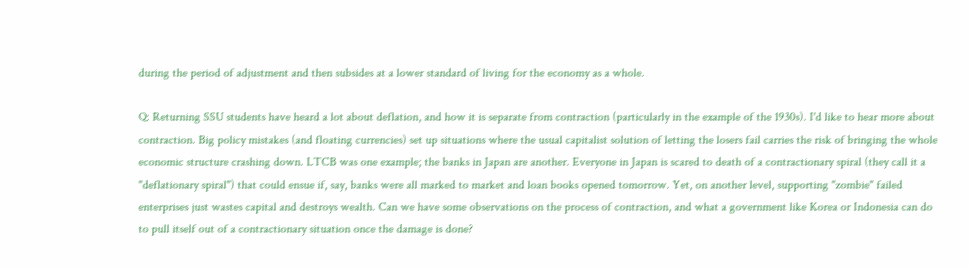during the period of adjustment and then subsides at a lower standard of living for the economy as a whole.

Q: Returning SSU students have heard a lot about deflation, and how it is separate from contraction (particularly in the example of the 1930s). I'd like to hear more about contraction. Big policy mistakes (and floating currencies) set up situations where the usual capitalist solution of letting the losers fail carries the risk of bringing the whole economic structure crashing down. LTCB was one example; the banks in Japan are another. Everyone in Japan is scared to death of a contractionary spiral (they call it a "deflationary spiral") that could ensue if, say, banks were all marked to market and loan books opened tomorrow. Yet, on another level, supporting "zombie" failed enterprises just wastes capital and destroys wealth. Can we have some observations on the process of contraction, and what a government like Korea or Indonesia can do to pull itself out of a contractionary situation once the damage is done?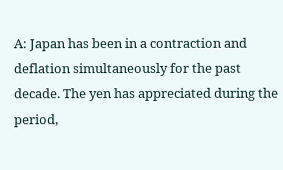A: Japan has been in a contraction and deflation simultaneously for the past decade. The yen has appreciated during the period,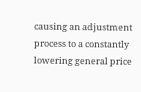causing an adjustment process to a constantly lowering general price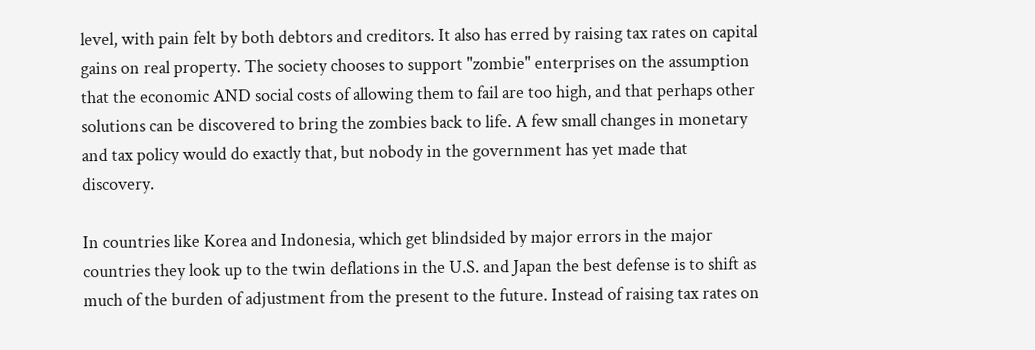level, with pain felt by both debtors and creditors. It also has erred by raising tax rates on capital gains on real property. The society chooses to support "zombie" enterprises on the assumption that the economic AND social costs of allowing them to fail are too high, and that perhaps other solutions can be discovered to bring the zombies back to life. A few small changes in monetary and tax policy would do exactly that, but nobody in the government has yet made that discovery.

In countries like Korea and Indonesia, which get blindsided by major errors in the major countries they look up to the twin deflations in the U.S. and Japan the best defense is to shift as much of the burden of adjustment from the present to the future. Instead of raising tax rates on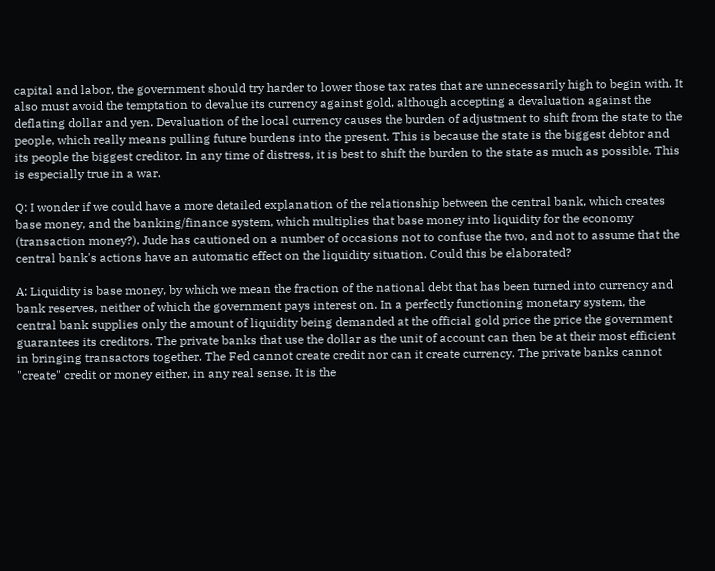capital and labor, the government should try harder to lower those tax rates that are unnecessarily high to begin with. It also must avoid the temptation to devalue its currency against gold, although accepting a devaluation against the deflating dollar and yen. Devaluation of the local currency causes the burden of adjustment to shift from the state to the people, which really means pulling future burdens into the present. This is because the state is the biggest debtor and its people the biggest creditor. In any time of distress, it is best to shift the burden to the state as much as possible. This is especially true in a war.

Q: I wonder if we could have a more detailed explanation of the relationship between the central bank, which creates base money, and the banking/finance system, which multiplies that base money into liquidity for the economy (transaction money?). Jude has cautioned on a number of occasions not to confuse the two, and not to assume that the central bank's actions have an automatic effect on the liquidity situation. Could this be elaborated?

A: Liquidity is base money, by which we mean the fraction of the national debt that has been turned into currency and bank reserves, neither of which the government pays interest on. In a perfectly functioning monetary system, the central bank supplies only the amount of liquidity being demanded at the official gold price the price the government guarantees its creditors. The private banks that use the dollar as the unit of account can then be at their most efficient in bringing transactors together. The Fed cannot create credit nor can it create currency. The private banks cannot "create" credit or money either, in any real sense. It is the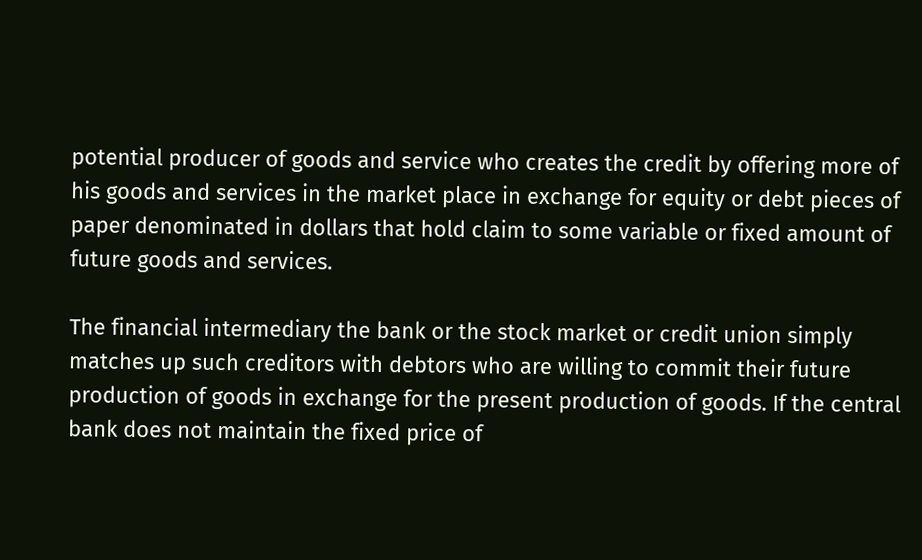potential producer of goods and service who creates the credit by offering more of his goods and services in the market place in exchange for equity or debt pieces of paper denominated in dollars that hold claim to some variable or fixed amount of future goods and services.

The financial intermediary the bank or the stock market or credit union simply matches up such creditors with debtors who are willing to commit their future production of goods in exchange for the present production of goods. If the central bank does not maintain the fixed price of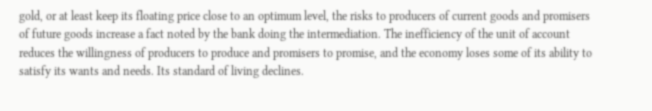gold, or at least keep its floating price close to an optimum level, the risks to producers of current goods and promisers of future goods increase a fact noted by the bank doing the intermediation. The inefficiency of the unit of account reduces the willingness of producers to produce and promisers to promise, and the economy loses some of its ability to satisfy its wants and needs. Its standard of living declines.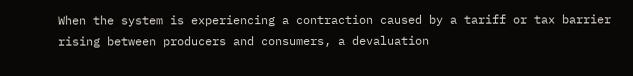When the system is experiencing a contraction caused by a tariff or tax barrier rising between producers and consumers, a devaluation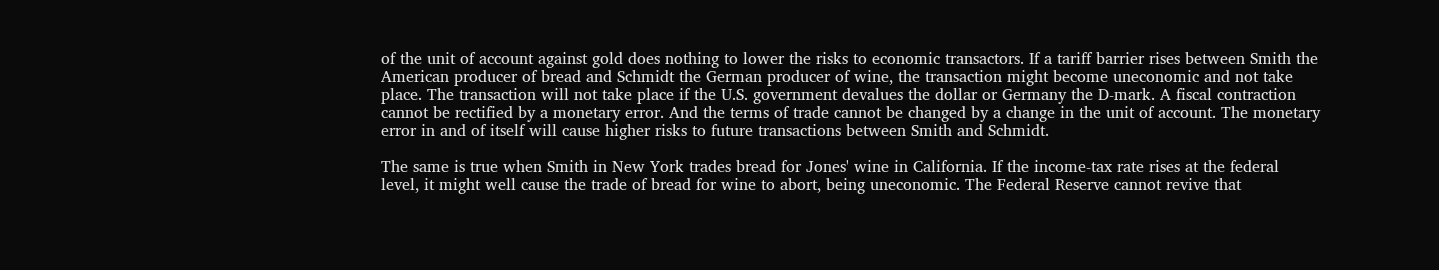of the unit of account against gold does nothing to lower the risks to economic transactors. If a tariff barrier rises between Smith the American producer of bread and Schmidt the German producer of wine, the transaction might become uneconomic and not take place. The transaction will not take place if the U.S. government devalues the dollar or Germany the D-mark. A fiscal contraction cannot be rectified by a monetary error. And the terms of trade cannot be changed by a change in the unit of account. The monetary error in and of itself will cause higher risks to future transactions between Smith and Schmidt.

The same is true when Smith in New York trades bread for Jones' wine in California. If the income-tax rate rises at the federal level, it might well cause the trade of bread for wine to abort, being uneconomic. The Federal Reserve cannot revive that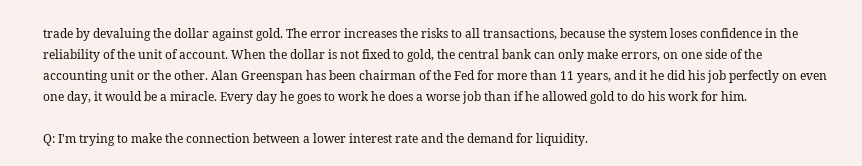trade by devaluing the dollar against gold. The error increases the risks to all transactions, because the system loses confidence in the reliability of the unit of account. When the dollar is not fixed to gold, the central bank can only make errors, on one side of the accounting unit or the other. Alan Greenspan has been chairman of the Fed for more than 11 years, and it he did his job perfectly on even one day, it would be a miracle. Every day he goes to work he does a worse job than if he allowed gold to do his work for him.

Q: I'm trying to make the connection between a lower interest rate and the demand for liquidity.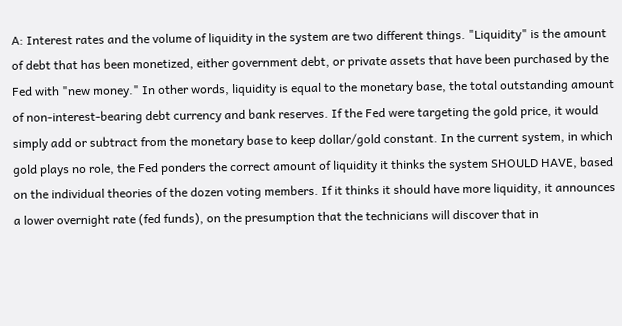A: Interest rates and the volume of liquidity in the system are two different things. "Liquidity" is the amount of debt that has been monetized, either government debt, or private assets that have been purchased by the Fed with "new money." In other words, liquidity is equal to the monetary base, the total outstanding amount of non-interest-bearing debt currency and bank reserves. If the Fed were targeting the gold price, it would simply add or subtract from the monetary base to keep dollar/gold constant. In the current system, in which gold plays no role, the Fed ponders the correct amount of liquidity it thinks the system SHOULD HAVE, based on the individual theories of the dozen voting members. If it thinks it should have more liquidity, it announces a lower overnight rate (fed funds), on the presumption that the technicians will discover that in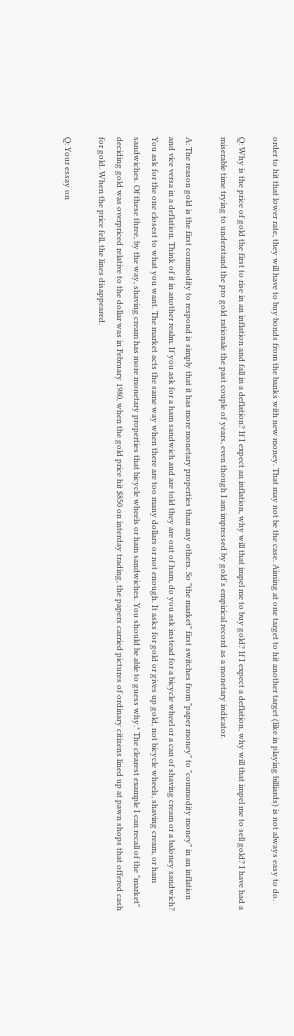order to hit that lower rate, they will have to buy bonds from the banks with new money. That may not be the case. Aiming at one target to hit another target (like in playing billiards) is not always easy to do.

Q: Why is the price of gold the first to rise in an inflation and fall in a deflation? If I expect an inflation, why will that impel me to buy gold? If I expect a deflation, why will that impel me to sell gold? I have had a miserable time trying to understand the pro gold rationale the past couple of years, even though I am impressed by gold's empirical record as a monetary indicator.

A: The reason gold is the first commodity to respond is simply that it has more monetary properties than any others. So "the market" first switches from "paper money" to "commodity money" in an inflation and vice versa in a deflation. Think of it in another realm. If you ask for a ham sandwich and are told they are out of ham, do you ask instead for a bicycle wheel or a can of shaving cream or a baloney sandwich? You ask for the one closest to what you want. The market acts the same way when there are too many dollars or not enough. It asks for gold or gives up gold, not bicycle wheels, shaving cream, or ham sandwiches. Of these three, by the way, shaving cream has more monetary properties that bicycle wheels or ham sandwiches. You should be able to guess why.* The clearest example I can recall of the "market" deciding gold was overpriced relative to the dollar was in February 1980, when the gold price hit $850 on interday trading, the papers carried pictures of ordinary citizens lined up at pawn shops that offered cash for gold. When the price fell, the lines disappeared.

Q: Your essay on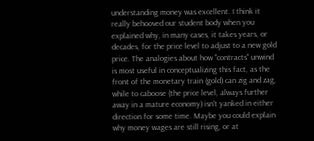understanding money was excellent. I think it really behooved our student body when you explained why, in many cases, it takes years, or decades, for the price level to adjust to a new gold price. The analogies about how "contracts" unwind is most useful in conceptualizing this fact, as the front of the monetary train (gold) can zig and zag, while to caboose (the price level, always further away in a mature economy) isn't yanked in either direction for some time. Maybe you could explain why money wages are still rising, or at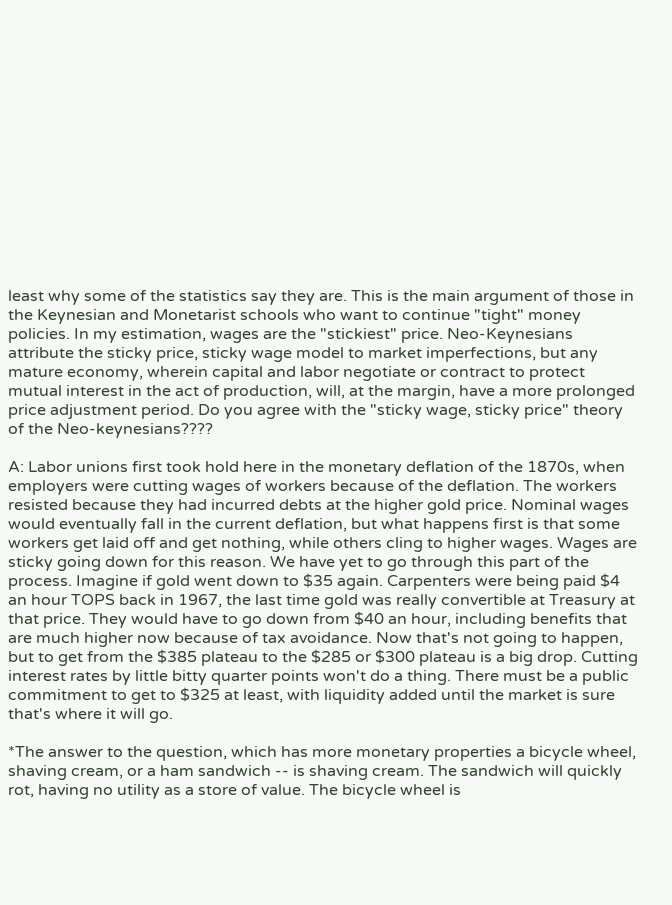least why some of the statistics say they are. This is the main argument of those in the Keynesian and Monetarist schools who want to continue "tight" money policies. In my estimation, wages are the "stickiest" price. Neo-Keynesians attribute the sticky price, sticky wage model to market imperfections, but any mature economy, wherein capital and labor negotiate or contract to protect mutual interest in the act of production, will, at the margin, have a more prolonged price adjustment period. Do you agree with the "sticky wage, sticky price" theory of the Neo-keynesians????

A: Labor unions first took hold here in the monetary deflation of the 1870s, when employers were cutting wages of workers because of the deflation. The workers resisted because they had incurred debts at the higher gold price. Nominal wages would eventually fall in the current deflation, but what happens first is that some workers get laid off and get nothing, while others cling to higher wages. Wages are sticky going down for this reason. We have yet to go through this part of the process. Imagine if gold went down to $35 again. Carpenters were being paid $4 an hour TOPS back in 1967, the last time gold was really convertible at Treasury at that price. They would have to go down from $40 an hour, including benefits that are much higher now because of tax avoidance. Now that's not going to happen, but to get from the $385 plateau to the $285 or $300 plateau is a big drop. Cutting interest rates by little bitty quarter points won't do a thing. There must be a public commitment to get to $325 at least, with liquidity added until the market is sure that's where it will go.

*The answer to the question, which has more monetary properties a bicycle wheel, shaving cream, or a ham sandwich -- is shaving cream. The sandwich will quickly rot, having no utility as a store of value. The bicycle wheel is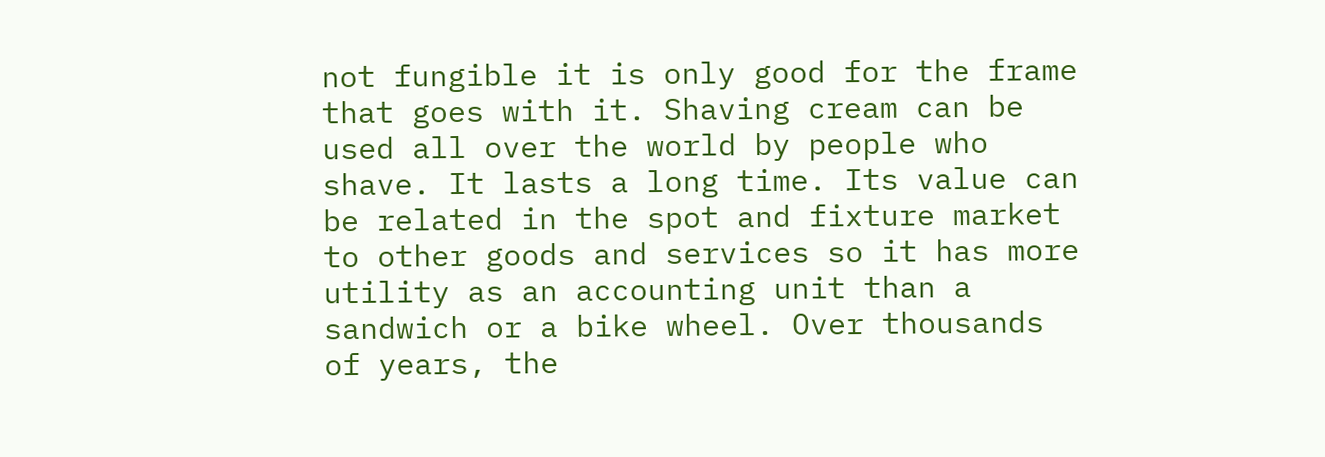not fungible it is only good for the frame that goes with it. Shaving cream can be used all over the world by people who shave. It lasts a long time. Its value can be related in the spot and fixture market to other goods and services so it has more utility as an accounting unit than a sandwich or a bike wheel. Over thousands of years, the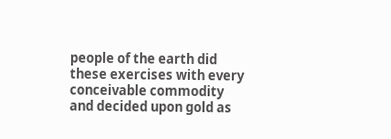people of the earth did these exercises with every conceivable commodity and decided upon gold as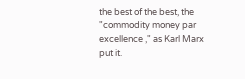the best of the best, the "commodity money par excellence ," as Karl Marx put it.